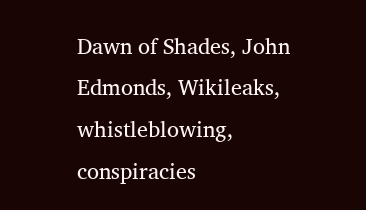Dawn of Shades, John Edmonds, Wikileaks, whistleblowing, conspiracies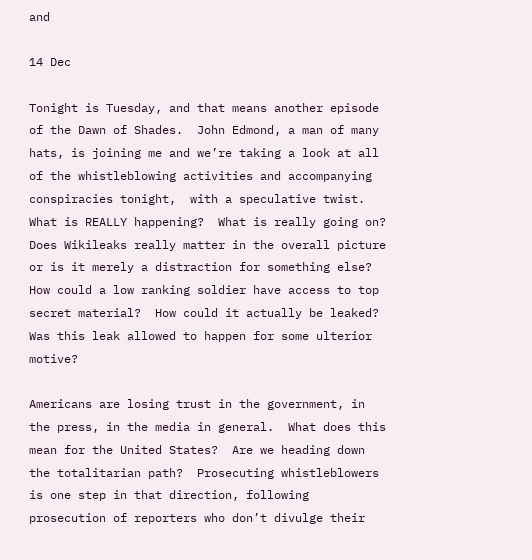and

14 Dec

Tonight is Tuesday, and that means another episode of the Dawn of Shades.  John Edmond, a man of many hats, is joining me and we’re taking a look at all of the whistleblowing activities and accompanying conspiracies tonight,  with a speculative twist.  What is REALLY happening?  What is really going on?  Does Wikileaks really matter in the overall picture or is it merely a distraction for something else?  How could a low ranking soldier have access to top secret material?  How could it actually be leaked?  Was this leak allowed to happen for some ulterior motive?

Americans are losing trust in the government, in the press, in the media in general.  What does this mean for the United States?  Are we heading down the totalitarian path?  Prosecuting whistleblowers is one step in that direction, following prosecution of reporters who don’t divulge their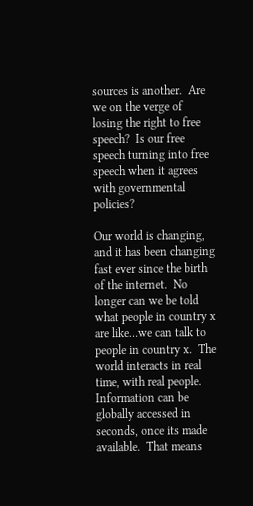sources is another.  Are we on the verge of losing the right to free speech?  Is our free speech turning into free speech when it agrees with governmental policies?

Our world is changing, and it has been changing fast ever since the birth of the internet.  No longer can we be told what people in country x are like…we can talk to people in country x.  The world interacts in real time, with real people.  Information can be globally accessed in seconds, once its made available.  That means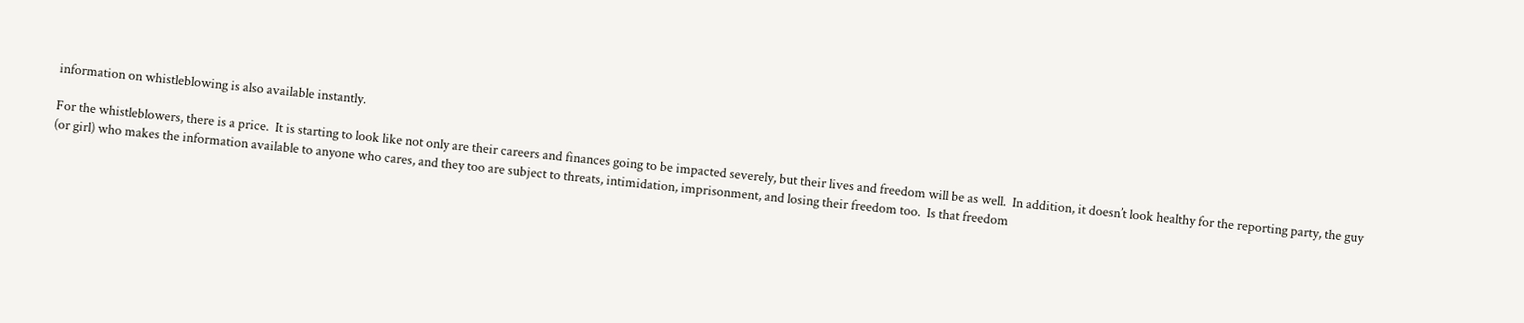information on whistleblowing is also available instantly.

For the whistleblowers, there is a price.  It is starting to look like not only are their careers and finances going to be impacted severely, but their lives and freedom will be as well.  In addition, it doesn’t look healthy for the reporting party, the guy (or girl) who makes the information available to anyone who cares, and they too are subject to threats, intimidation, imprisonment, and losing their freedom too.  Is that freedom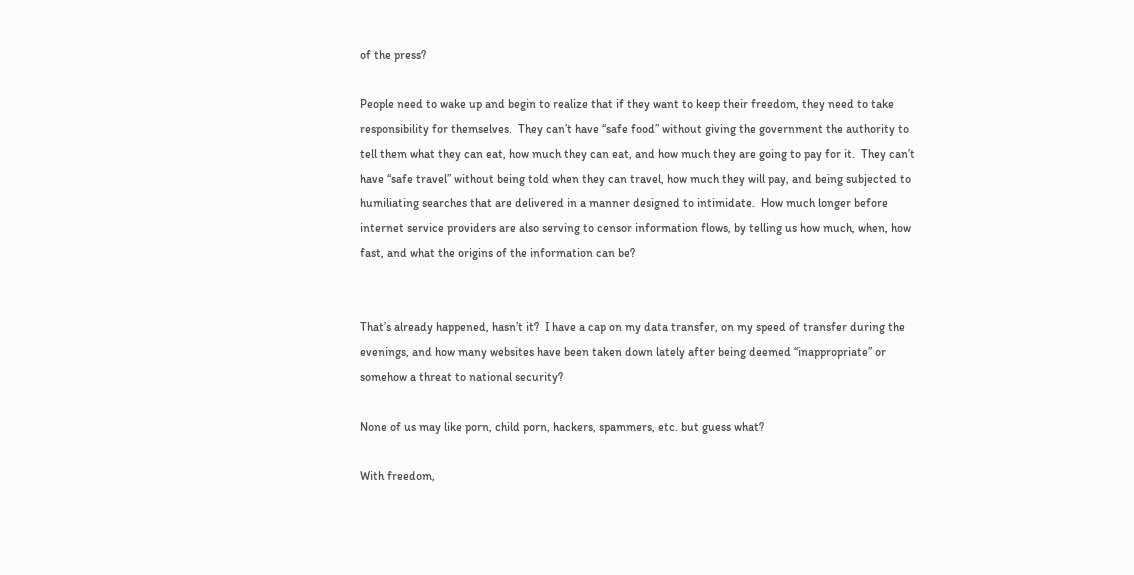of the press?

People need to wake up and begin to realize that if they want to keep their freedom, they need to take responsibility for themselves.  They can’t have “safe food” without giving the government the authority to tell them what they can eat, how much they can eat, and how much they are going to pay for it.  They can’t have “safe travel” without being told when they can travel, how much they will pay, and being subjected to humiliating searches that are delivered in a manner designed to intimidate.  How much longer before internet service providers are also serving to censor information flows, by telling us how much, when, how fast, and what the origins of the information can be?


That’s already happened, hasn’t it?  I have a cap on my data transfer, on my speed of transfer during the evenings, and how many websites have been taken down lately after being deemed “inappropriate” or somehow a threat to national security?

None of us may like porn, child porn, hackers, spammers, etc. but guess what?

With freedom,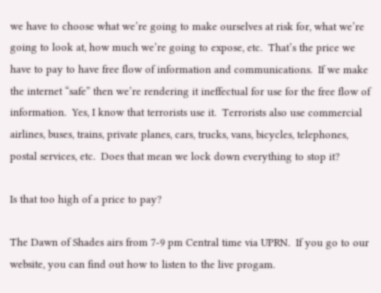we have to choose what we’re going to make ourselves at risk for, what we’re going to look at, how much we’re going to expose, etc.  That’s the price we have to pay to have free flow of information and communications.  If we make the internet “safe” then we’re rendering it ineffectual for use for the free flow of information.  Yes, I know that terrorists use it.  Terrorists also use commercial airlines, buses, trains, private planes, cars, trucks, vans, bicycles, telephones, postal services, etc.  Does that mean we lock down everything to stop it?

Is that too high of a price to pay?

The Dawn of Shades airs from 7-9 pm Central time via UPRN.  If you go to our website, you can find out how to listen to the live progam.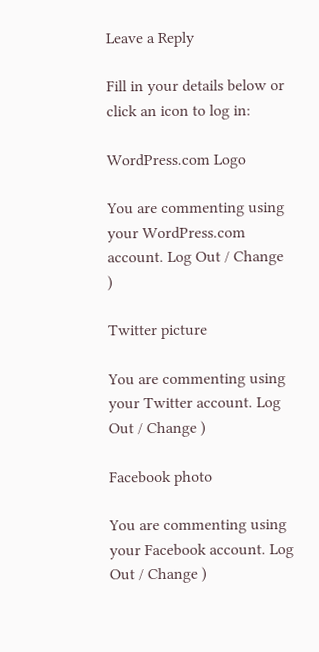Leave a Reply

Fill in your details below or click an icon to log in:

WordPress.com Logo

You are commenting using your WordPress.com account. Log Out / Change )

Twitter picture

You are commenting using your Twitter account. Log Out / Change )

Facebook photo

You are commenting using your Facebook account. Log Out / Change )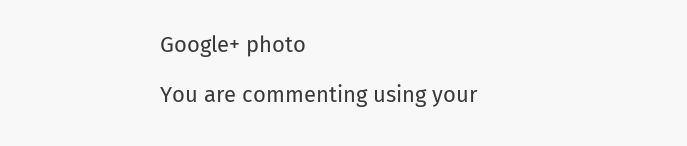Google+ photo

You are commenting using your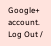Google+ account. Log Out /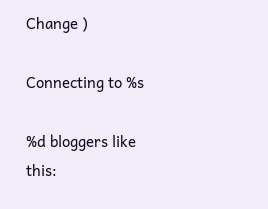Change )

Connecting to %s

%d bloggers like this: